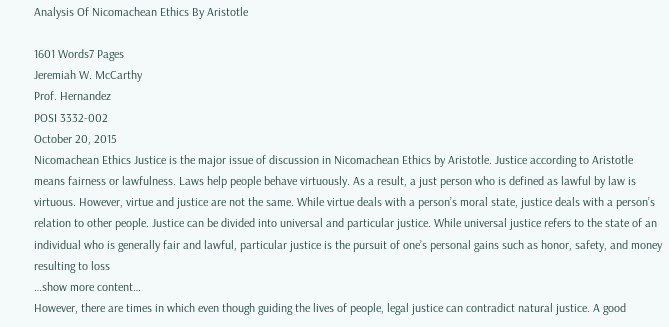Analysis Of Nicomachean Ethics By Aristotle

1601 Words7 Pages
Jeremiah W. McCarthy
Prof. Hernandez
POSI 3332-002
October 20, 2015
Nicomachean Ethics Justice is the major issue of discussion in Nicomachean Ethics by Aristotle. Justice according to Aristotle means fairness or lawfulness. Laws help people behave virtuously. As a result, a just person who is defined as lawful by law is virtuous. However, virtue and justice are not the same. While virtue deals with a person’s moral state, justice deals with a person’s relation to other people. Justice can be divided into universal and particular justice. While universal justice refers to the state of an individual who is generally fair and lawful, particular justice is the pursuit of one’s personal gains such as honor, safety, and money resulting to loss
…show more content…
However, there are times in which even though guiding the lives of people, legal justice can contradict natural justice. A good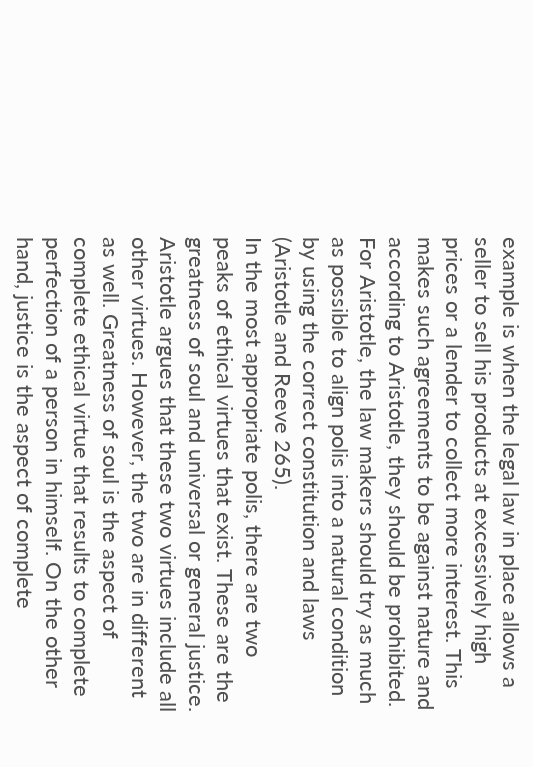example is when the legal law in place allows a seller to sell his products at excessively high prices or a lender to collect more interest. This makes such agreements to be against nature and according to Aristotle, they should be prohibited. For Aristotle, the law makers should try as much as possible to align polis into a natural condition by using the correct constitution and laws (Aristotle and Reeve 265).
In the most appropriate polis, there are two peaks of ethical virtues that exist. These are the greatness of soul and universal or general justice. Aristotle argues that these two virtues include all other virtues. However, the two are in different as well. Greatness of soul is the aspect of complete ethical virtue that results to complete perfection of a person in himself. On the other hand, justice is the aspect of complete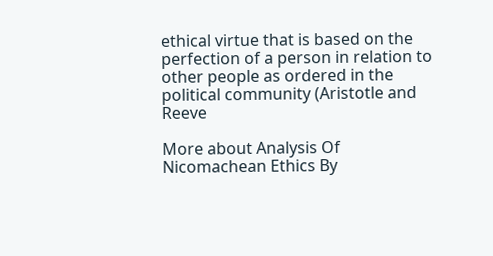ethical virtue that is based on the perfection of a person in relation to other people as ordered in the political community (Aristotle and Reeve

More about Analysis Of Nicomachean Ethics By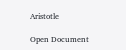Aristotle

Open Document